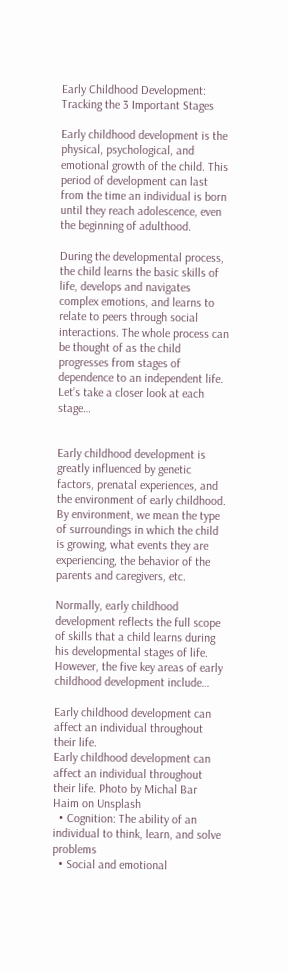Early Childhood Development: Tracking the 3 Important Stages

Early childhood development is the physical, psychological, and emotional growth of the child. This period of development can last from the time an individual is born until they reach adolescence, even the beginning of adulthood.

During the developmental process, the child learns the basic skills of life, develops and navigates complex emotions, and learns to relate to peers through social interactions. The whole process can be thought of as the child progresses from stages of dependence to an independent life. Let’s take a closer look at each stage…


Early childhood development is greatly influenced by genetic factors, prenatal experiences, and the environment of early childhood. By environment, we mean the type of surroundings in which the child is growing, what events they are experiencing, the behavior of the parents and caregivers, etc.

Normally, early childhood development reflects the full scope of skills that a child learns during his developmental stages of life. However, the five key areas of early childhood development include…

Early childhood development can affect an individual throughout their life.
Early childhood development can affect an individual throughout their life. Photo by Michal Bar Haim on Unsplash
  • Cognition: The ability of an individual to think, learn, and solve problems
  • Social and emotional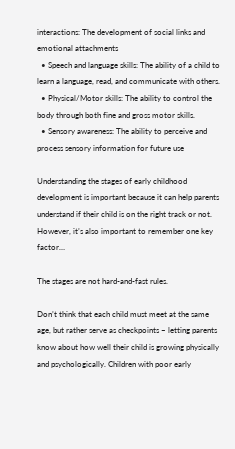interactions: The development of social links and emotional attachments
  • Speech and language skills: The ability of a child to learn a language, read, and communicate with others.
  • Physical/Motor skills: The ability to control the body through both fine and gross motor skills.
  • Sensory awareness: The ability to perceive and process sensory information for future use

Understanding the stages of early childhood development is important because it can help parents understand if their child is on the right track or not. However, it’s also important to remember one key factor…

The stages are not hard-and-fast rules.

Don’t think that each child must meet at the same age, but rather serve as checkpoints – letting parents know about how well their child is growing physically and psychologically. Children with poor early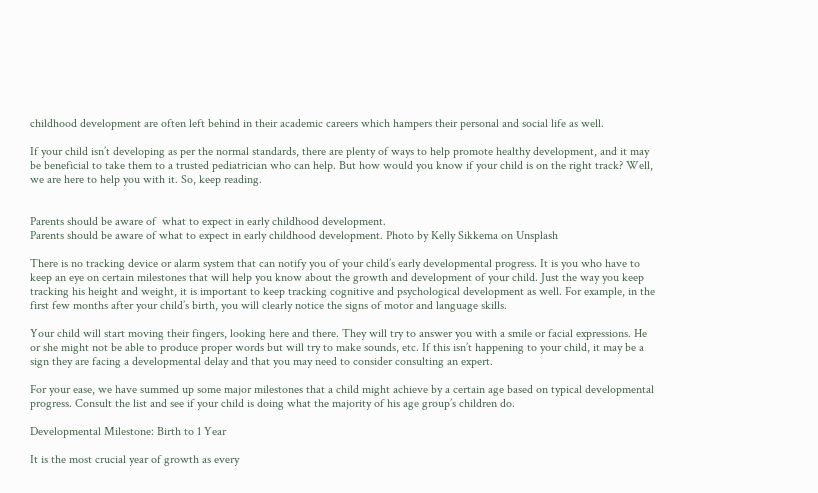childhood development are often left behind in their academic careers which hampers their personal and social life as well.

If your child isn’t developing as per the normal standards, there are plenty of ways to help promote healthy development, and it may be beneficial to take them to a trusted pediatrician who can help. But how would you know if your child is on the right track? Well, we are here to help you with it. So, keep reading.


Parents should be aware of  what to expect in early childhood development.
Parents should be aware of what to expect in early childhood development. Photo by Kelly Sikkema on Unsplash

There is no tracking device or alarm system that can notify you of your child’s early developmental progress. It is you who have to keep an eye on certain milestones that will help you know about the growth and development of your child. Just the way you keep tracking his height and weight, it is important to keep tracking cognitive and psychological development as well. For example, in the first few months after your child’s birth, you will clearly notice the signs of motor and language skills.

Your child will start moving their fingers, looking here and there. They will try to answer you with a smile or facial expressions. He or she might not be able to produce proper words but will try to make sounds, etc. If this isn’t happening to your child, it may be a sign they are facing a developmental delay and that you may need to consider consulting an expert.

For your ease, we have summed up some major milestones that a child might achieve by a certain age based on typical developmental progress. Consult the list and see if your child is doing what the majority of his age group’s children do.

Developmental Milestone: Birth to 1 Year

It is the most crucial year of growth as every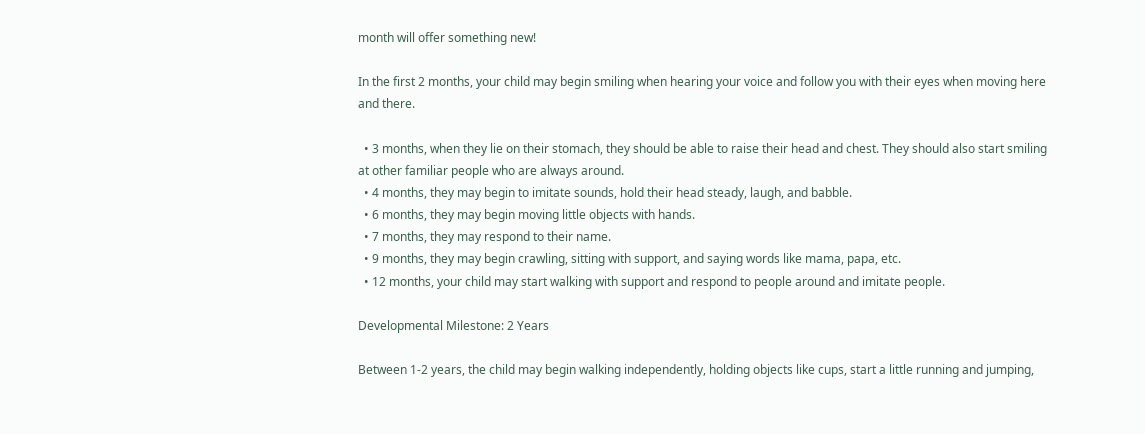month will offer something new!

In the first 2 months, your child may begin smiling when hearing your voice and follow you with their eyes when moving here and there.

  • 3 months, when they lie on their stomach, they should be able to raise their head and chest. They should also start smiling at other familiar people who are always around.
  • 4 months, they may begin to imitate sounds, hold their head steady, laugh, and babble.
  • 6 months, they may begin moving little objects with hands.
  • 7 months, they may respond to their name.
  • 9 months, they may begin crawling, sitting with support, and saying words like mama, papa, etc.
  • 12 months, your child may start walking with support and respond to people around and imitate people.

Developmental Milestone: 2 Years

Between 1-2 years, the child may begin walking independently, holding objects like cups, start a little running and jumping,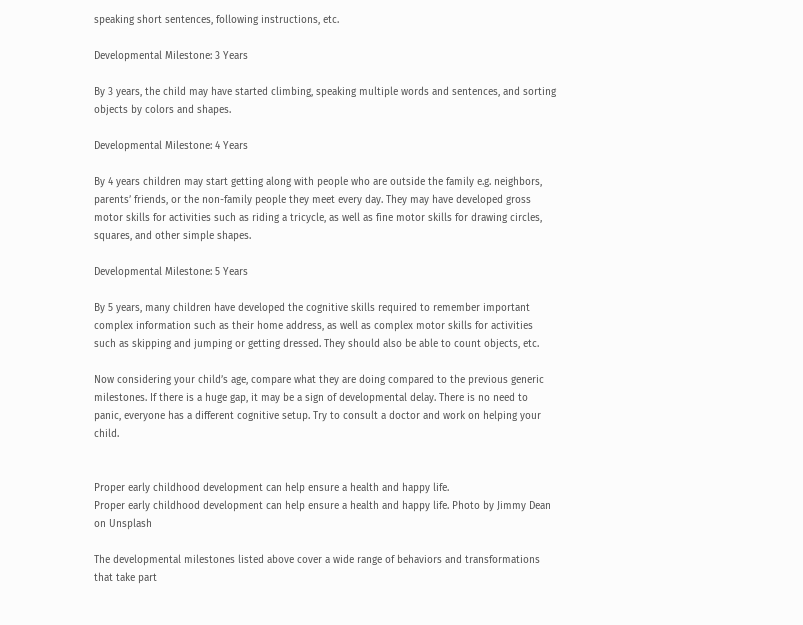speaking short sentences, following instructions, etc.

Developmental Milestone: 3 Years

By 3 years, the child may have started climbing, speaking multiple words and sentences, and sorting objects by colors and shapes.

Developmental Milestone: 4 Years

By 4 years children may start getting along with people who are outside the family e.g. neighbors, parents’ friends, or the non-family people they meet every day. They may have developed gross motor skills for activities such as riding a tricycle, as well as fine motor skills for drawing circles, squares, and other simple shapes.

Developmental Milestone: 5 Years

By 5 years, many children have developed the cognitive skills required to remember important complex information such as their home address, as well as complex motor skills for activities such as skipping and jumping or getting dressed. They should also be able to count objects, etc.

Now considering your child’s age, compare what they are doing compared to the previous generic milestones. If there is a huge gap, it may be a sign of developmental delay. There is no need to panic, everyone has a different cognitive setup. Try to consult a doctor and work on helping your child.


Proper early childhood development can help ensure a health and happy life.
Proper early childhood development can help ensure a health and happy life. Photo by Jimmy Dean on Unsplash

The developmental milestones listed above cover a wide range of behaviors and transformations that take part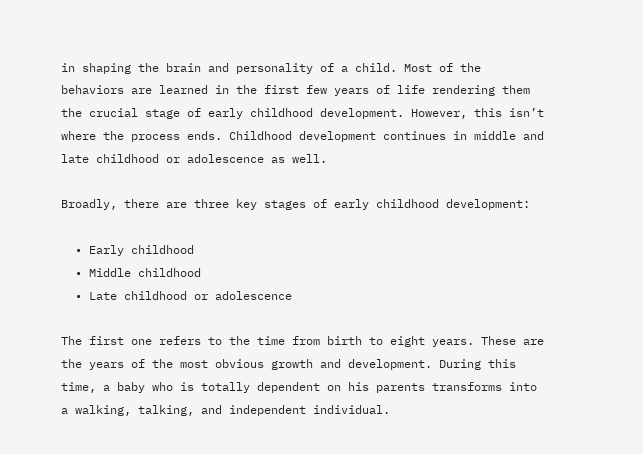in shaping the brain and personality of a child. Most of the behaviors are learned in the first few years of life rendering them the crucial stage of early childhood development. However, this isn’t where the process ends. Childhood development continues in middle and late childhood or adolescence as well.

Broadly, there are three key stages of early childhood development:

  • Early childhood
  • Middle childhood
  • Late childhood or adolescence

The first one refers to the time from birth to eight years. These are the years of the most obvious growth and development. During this time, a baby who is totally dependent on his parents transforms into a walking, talking, and independent individual.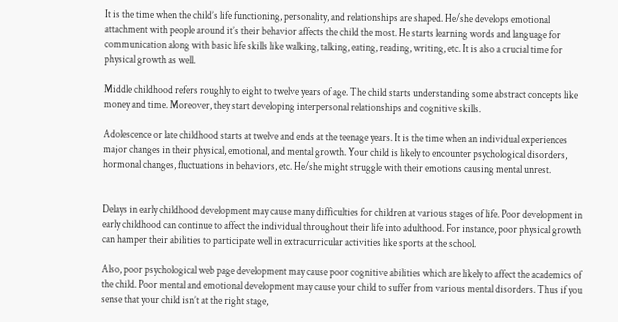It is the time when the child’s life functioning, personality, and relationships are shaped. He/she develops emotional attachment with people around it’s their behavior affects the child the most. He starts learning words and language for communication along with basic life skills like walking, talking, eating, reading, writing, etc. It is also a crucial time for physical growth as well.

Middle childhood refers roughly to eight to twelve years of age. The child starts understanding some abstract concepts like money and time. Moreover, they start developing interpersonal relationships and cognitive skills.

Adolescence or late childhood starts at twelve and ends at the teenage years. It is the time when an individual experiences major changes in their physical, emotional, and mental growth. Your child is likely to encounter psychological disorders, hormonal changes, fluctuations in behaviors, etc. He/she might struggle with their emotions causing mental unrest.


Delays in early childhood development may cause many difficulties for children at various stages of life. Poor development in early childhood can continue to affect the individual throughout their life into adulthood. For instance, poor physical growth can hamper their abilities to participate well in extracurricular activities like sports at the school.

Also, poor psychological web page development may cause poor cognitive abilities which are likely to affect the academics of the child. Poor mental and emotional development may cause your child to suffer from various mental disorders. Thus if you sense that your child isn’t at the right stage,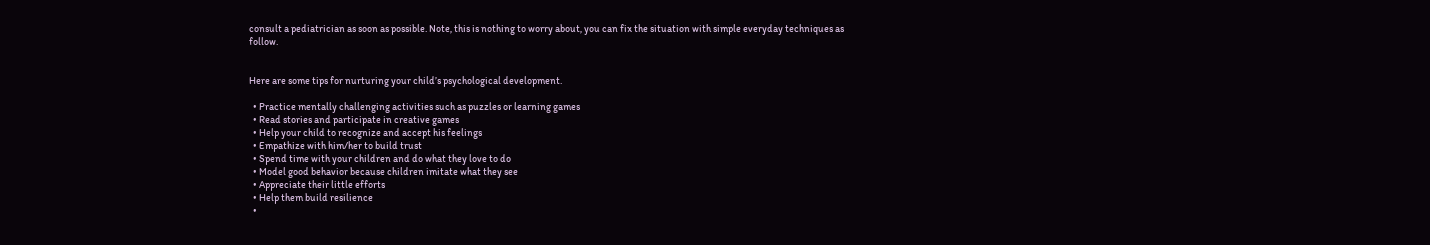consult a pediatrician as soon as possible. Note, this is nothing to worry about, you can fix the situation with simple everyday techniques as follow.


Here are some tips for nurturing your child’s psychological development.

  • Practice mentally challenging activities such as puzzles or learning games
  • Read stories and participate in creative games
  • Help your child to recognize and accept his feelings
  • Empathize with him/her to build trust
  • Spend time with your children and do what they love to do
  • Model good behavior because children imitate what they see
  • Appreciate their little efforts
  • Help them build resilience
  •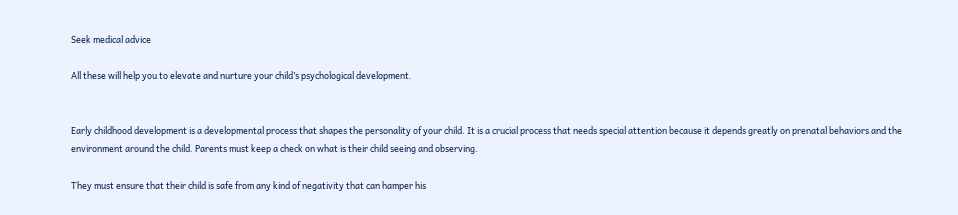Seek medical advice

All these will help you to elevate and nurture your child’s psychological development.


Early childhood development is a developmental process that shapes the personality of your child. It is a crucial process that needs special attention because it depends greatly on prenatal behaviors and the environment around the child. Parents must keep a check on what is their child seeing and observing.

They must ensure that their child is safe from any kind of negativity that can hamper his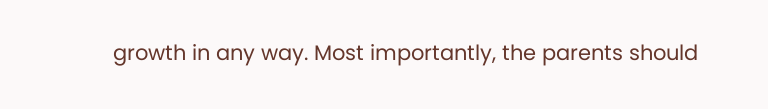growth in any way. Most importantly, the parents should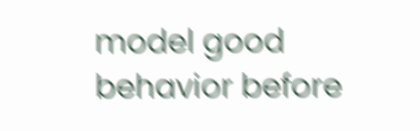model good behavior before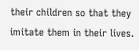their children so that they imitate them in their lives.